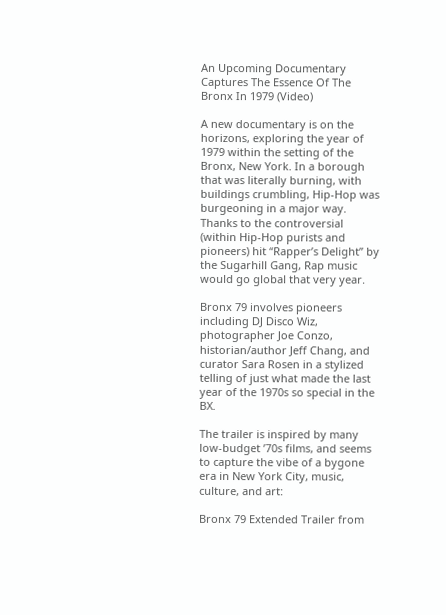An Upcoming Documentary Captures The Essence Of The Bronx In 1979 (Video)

A new documentary is on the horizons, exploring the year of 1979 within the setting of the Bronx, New York. In a borough that was literally burning, with buildings crumbling, Hip-Hop was burgeoning in a major way. Thanks to the controversial (within Hip-Hop purists and pioneers) hit “Rapper’s Delight” by the Sugarhill Gang, Rap music would go global that very year.

Bronx 79 involves pioneers including DJ Disco Wiz, photographer Joe Conzo, historian/author Jeff Chang, and curator Sara Rosen in a stylized telling of just what made the last year of the 1970s so special in the BX.

The trailer is inspired by many low-budget ’70s films, and seems to capture the vibe of a bygone era in New York City, music, culture, and art:

Bronx 79 Extended Trailer from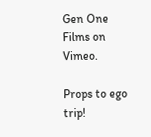Gen One Films on Vimeo.

Props to ego trip!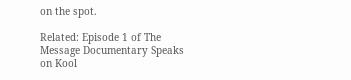on the spot.

Related: Episode 1 of The Message Documentary Speaks on Kool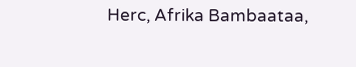Herc, Afrika Bambaataa,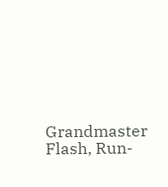Grandmaster Flash, Run-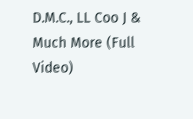D.M.C., LL Coo J & Much More (Full Video)